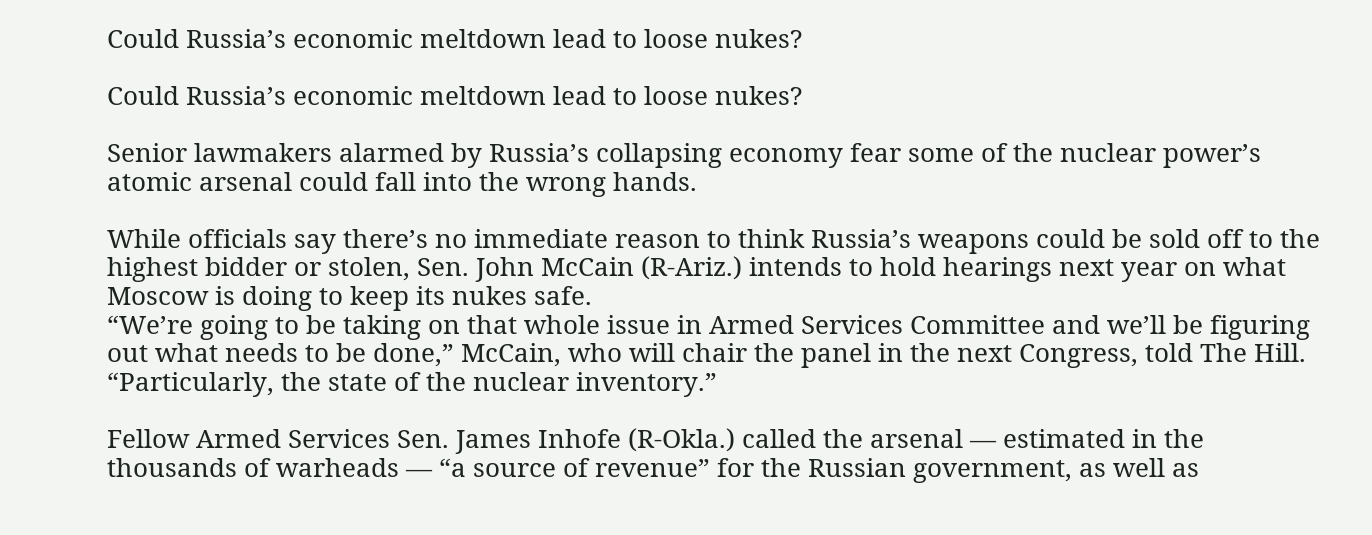Could Russia’s economic meltdown lead to loose nukes?

Could Russia’s economic meltdown lead to loose nukes?

Senior lawmakers alarmed by Russia’s collapsing economy fear some of the nuclear power’s atomic arsenal could fall into the wrong hands.

While officials say there’s no immediate reason to think Russia’s weapons could be sold off to the highest bidder or stolen, Sen. John McCain (R-Ariz.) intends to hold hearings next year on what Moscow is doing to keep its nukes safe.
“We’re going to be taking on that whole issue in Armed Services Committee and we’ll be figuring out what needs to be done,” McCain, who will chair the panel in the next Congress, told The Hill. “Particularly, the state of the nuclear inventory.”

Fellow Armed Services Sen. James Inhofe (R-Okla.) called the arsenal — estimated in the thousands of warheads — “a source of revenue” for the Russian government, as well as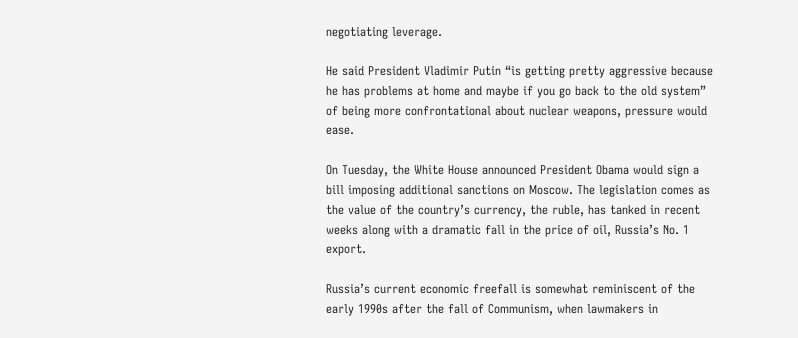negotiating leverage.

He said President Vladimir Putin “is getting pretty aggressive because he has problems at home and maybe if you go back to the old system” of being more confrontational about nuclear weapons, pressure would ease.

On Tuesday, the White House announced President Obama would sign a bill imposing additional sanctions on Moscow. The legislation comes as the value of the country’s currency, the ruble, has tanked in recent weeks along with a dramatic fall in the price of oil, Russia’s No. 1 export.

Russia’s current economic freefall is somewhat reminiscent of the early 1990s after the fall of Communism, when lawmakers in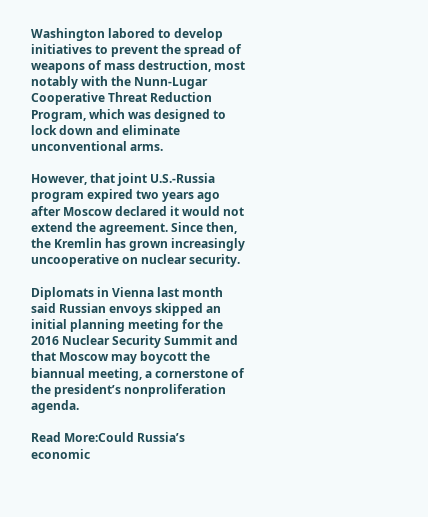Washington labored to develop initiatives to prevent the spread of weapons of mass destruction, most notably with the Nunn-Lugar Cooperative Threat Reduction Program, which was designed to lock down and eliminate unconventional arms.

However, that joint U.S.-Russia program expired two years ago after Moscow declared it would not extend the agreement. Since then, the Kremlin has grown increasingly uncooperative on nuclear security.

Diplomats in Vienna last month said Russian envoys skipped an initial planning meeting for the 2016 Nuclear Security Summit and that Moscow may boycott the biannual meeting, a cornerstone of the president’s nonproliferation agenda.

Read More:Could Russia’s economic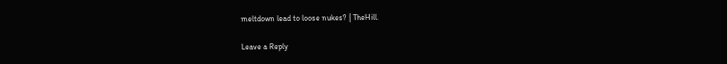meltdown lead to loose nukes? | TheHill.

Leave a Reply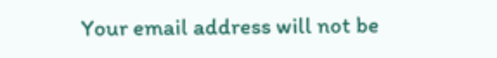Your email address will not be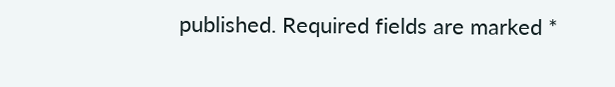published. Required fields are marked *